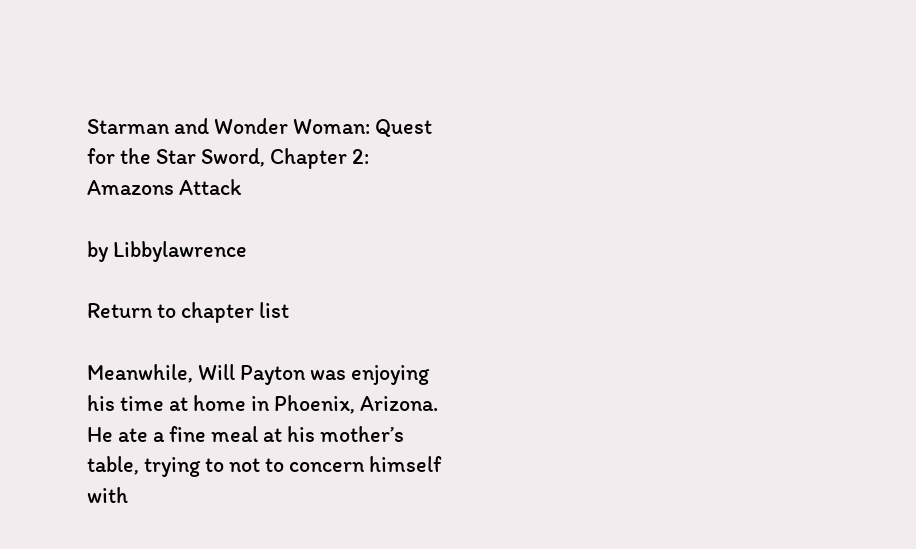Starman and Wonder Woman: Quest for the Star Sword, Chapter 2: Amazons Attack

by Libbylawrence

Return to chapter list

Meanwhile, Will Payton was enjoying his time at home in Phoenix, Arizona. He ate a fine meal at his mother’s table, trying to not to concern himself with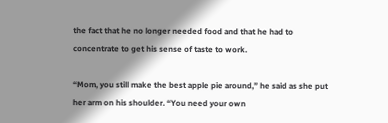the fact that he no longer needed food and that he had to concentrate to get his sense of taste to work.

“Mom, you still make the best apple pie around,” he said as she put her arm on his shoulder. “You need your own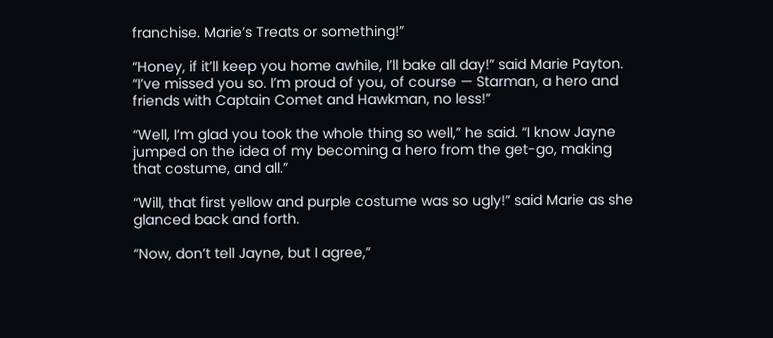franchise. Marie’s Treats or something!”

“Honey, if it’ll keep you home awhile, I’ll bake all day!” said Marie Payton. “I’ve missed you so. I’m proud of you, of course — Starman, a hero and friends with Captain Comet and Hawkman, no less!”

“Well, I’m glad you took the whole thing so well,” he said. “I know Jayne jumped on the idea of my becoming a hero from the get-go, making that costume, and all.”

“Will, that first yellow and purple costume was so ugly!” said Marie as she glanced back and forth.

“Now, don’t tell Jayne, but I agree,”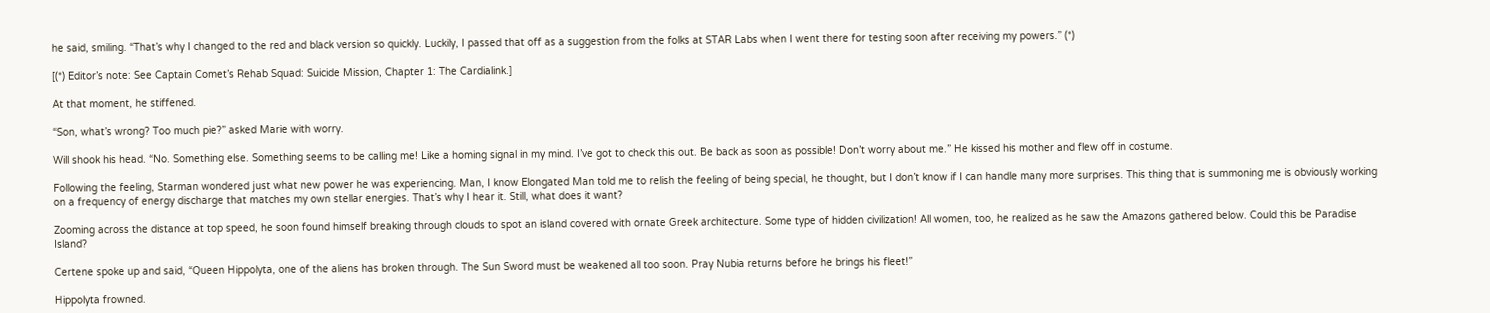he said, smiling. “That’s why I changed to the red and black version so quickly. Luckily, I passed that off as a suggestion from the folks at STAR Labs when I went there for testing soon after receiving my powers.” (*)

[(*) Editor’s note: See Captain Comet’s Rehab Squad: Suicide Mission, Chapter 1: The Cardialink.]

At that moment, he stiffened.

“Son, what’s wrong? Too much pie?” asked Marie with worry.

Will shook his head. “No. Something else. Something seems to be calling me! Like a homing signal in my mind. I’ve got to check this out. Be back as soon as possible! Don’t worry about me.” He kissed his mother and flew off in costume.

Following the feeling, Starman wondered just what new power he was experiencing. Man, I know Elongated Man told me to relish the feeling of being special, he thought, but I don’t know if I can handle many more surprises. This thing that is summoning me is obviously working on a frequency of energy discharge that matches my own stellar energies. That’s why I hear it. Still, what does it want?

Zooming across the distance at top speed, he soon found himself breaking through clouds to spot an island covered with ornate Greek architecture. Some type of hidden civilization! All women, too, he realized as he saw the Amazons gathered below. Could this be Paradise Island?

Certene spoke up and said, “Queen Hippolyta, one of the aliens has broken through. The Sun Sword must be weakened all too soon. Pray Nubia returns before he brings his fleet!”

Hippolyta frowned.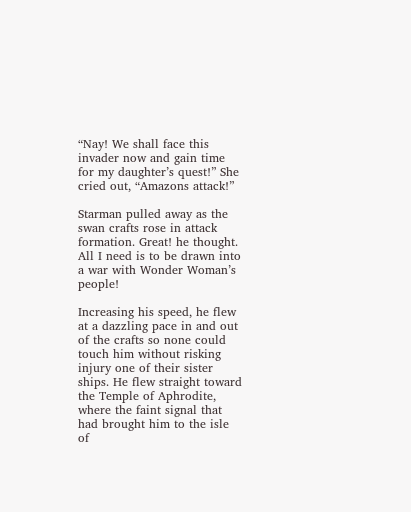“Nay! We shall face this invader now and gain time for my daughter’s quest!” She cried out, “Amazons attack!”

Starman pulled away as the swan crafts rose in attack formation. Great! he thought. All I need is to be drawn into a war with Wonder Woman’s people!

Increasing his speed, he flew at a dazzling pace in and out of the crafts so none could touch him without risking injury one of their sister ships. He flew straight toward the Temple of Aphrodite, where the faint signal that had brought him to the isle of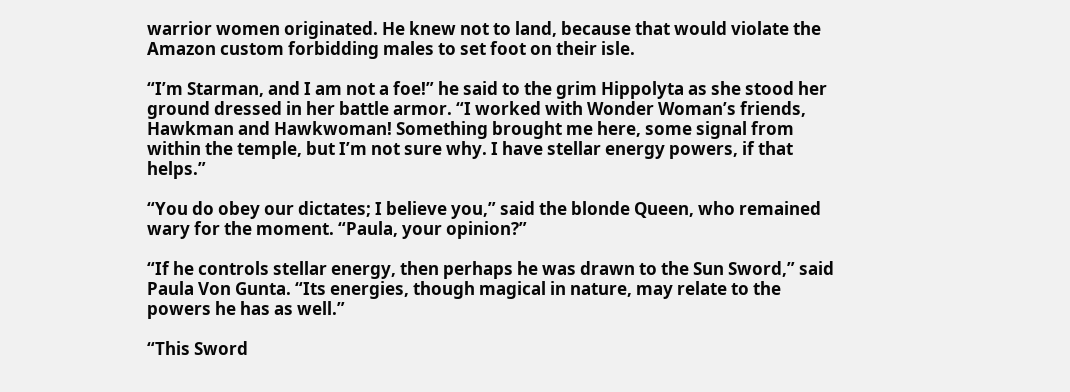warrior women originated. He knew not to land, because that would violate the Amazon custom forbidding males to set foot on their isle.

“I’m Starman, and I am not a foe!” he said to the grim Hippolyta as she stood her ground dressed in her battle armor. “I worked with Wonder Woman’s friends, Hawkman and Hawkwoman! Something brought me here, some signal from within the temple, but I’m not sure why. I have stellar energy powers, if that helps.”

“You do obey our dictates; I believe you,” said the blonde Queen, who remained wary for the moment. “Paula, your opinion?”

“If he controls stellar energy, then perhaps he was drawn to the Sun Sword,” said Paula Von Gunta. “Its energies, though magical in nature, may relate to the powers he has as well.”

“This Sword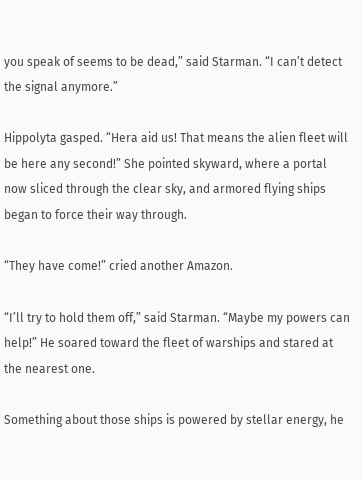you speak of seems to be dead,” said Starman. “I can’t detect the signal anymore.”

Hippolyta gasped. “Hera aid us! That means the alien fleet will be here any second!” She pointed skyward, where a portal now sliced through the clear sky, and armored flying ships began to force their way through.

“They have come!” cried another Amazon.

“I’ll try to hold them off,” said Starman. “Maybe my powers can help!” He soared toward the fleet of warships and stared at the nearest one.

Something about those ships is powered by stellar energy, he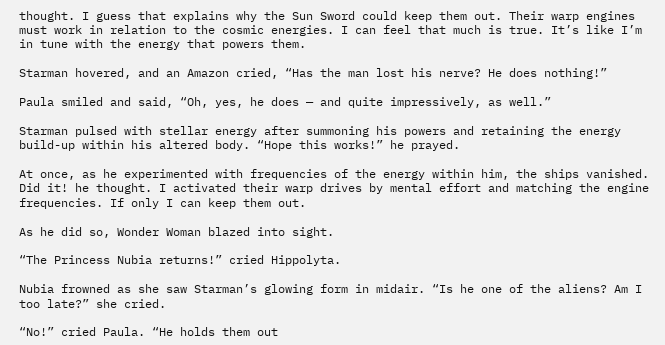thought. I guess that explains why the Sun Sword could keep them out. Their warp engines must work in relation to the cosmic energies. I can feel that much is true. It’s like I’m in tune with the energy that powers them.

Starman hovered, and an Amazon cried, “Has the man lost his nerve? He does nothing!”

Paula smiled and said, “Oh, yes, he does — and quite impressively, as well.”

Starman pulsed with stellar energy after summoning his powers and retaining the energy build-up within his altered body. “Hope this works!” he prayed.

At once, as he experimented with frequencies of the energy within him, the ships vanished. Did it! he thought. I activated their warp drives by mental effort and matching the engine frequencies. If only I can keep them out.

As he did so, Wonder Woman blazed into sight.

“The Princess Nubia returns!” cried Hippolyta.

Nubia frowned as she saw Starman’s glowing form in midair. “Is he one of the aliens? Am I too late?” she cried.

“No!” cried Paula. “He holds them out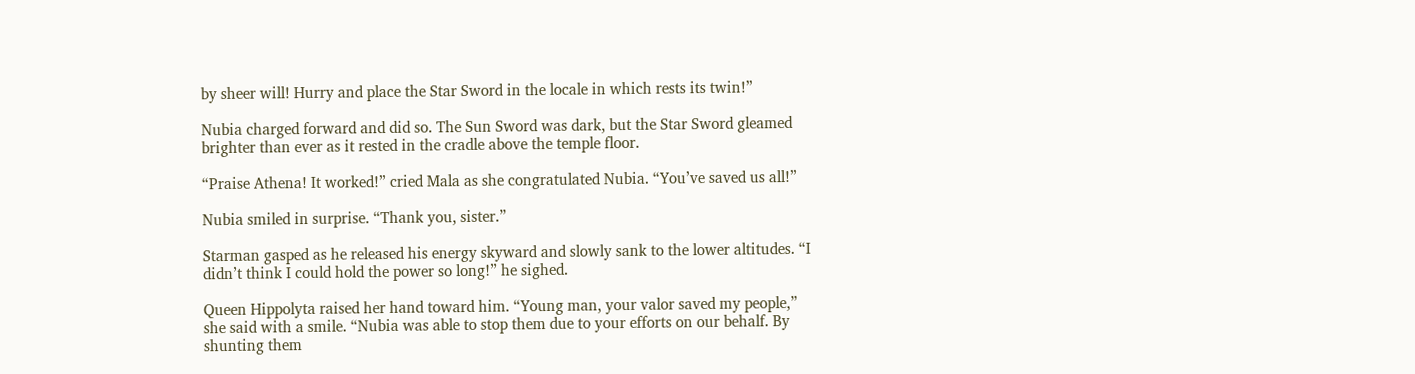by sheer will! Hurry and place the Star Sword in the locale in which rests its twin!”

Nubia charged forward and did so. The Sun Sword was dark, but the Star Sword gleamed brighter than ever as it rested in the cradle above the temple floor.

“Praise Athena! It worked!” cried Mala as she congratulated Nubia. “You’ve saved us all!”

Nubia smiled in surprise. “Thank you, sister.”

Starman gasped as he released his energy skyward and slowly sank to the lower altitudes. “I didn’t think I could hold the power so long!” he sighed.

Queen Hippolyta raised her hand toward him. “Young man, your valor saved my people,” she said with a smile. “Nubia was able to stop them due to your efforts on our behalf. By shunting them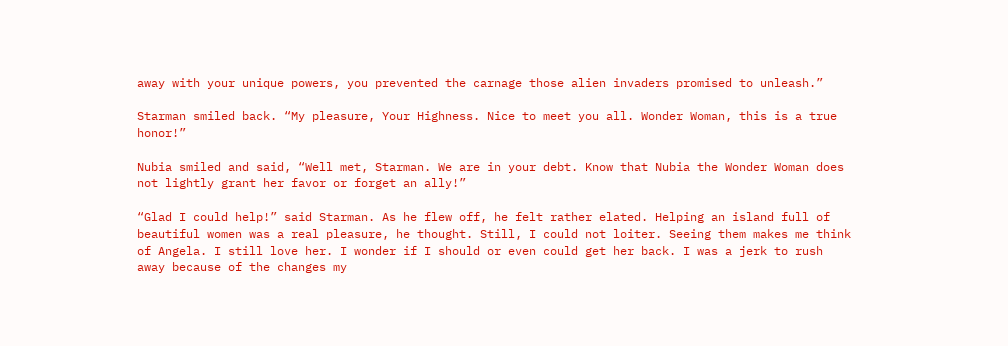away with your unique powers, you prevented the carnage those alien invaders promised to unleash.”

Starman smiled back. “My pleasure, Your Highness. Nice to meet you all. Wonder Woman, this is a true honor!”

Nubia smiled and said, “Well met, Starman. We are in your debt. Know that Nubia the Wonder Woman does not lightly grant her favor or forget an ally!”

“Glad I could help!” said Starman. As he flew off, he felt rather elated. Helping an island full of beautiful women was a real pleasure, he thought. Still, I could not loiter. Seeing them makes me think of Angela. I still love her. I wonder if I should or even could get her back. I was a jerk to rush away because of the changes my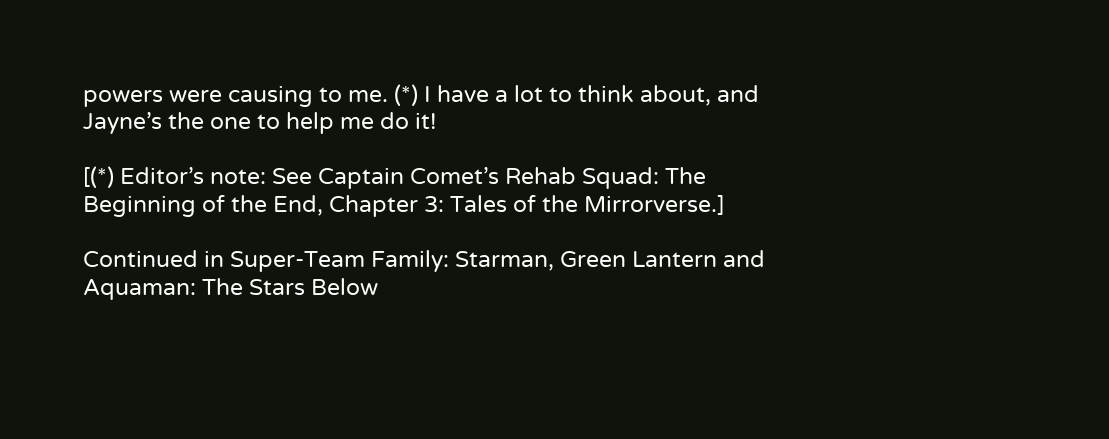powers were causing to me. (*) I have a lot to think about, and Jayne’s the one to help me do it!

[(*) Editor’s note: See Captain Comet’s Rehab Squad: The Beginning of the End, Chapter 3: Tales of the Mirrorverse.]

Continued in Super-Team Family: Starman, Green Lantern and Aquaman: The Stars Below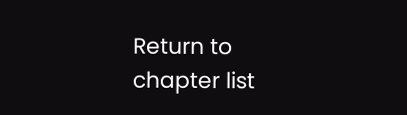Return to chapter list